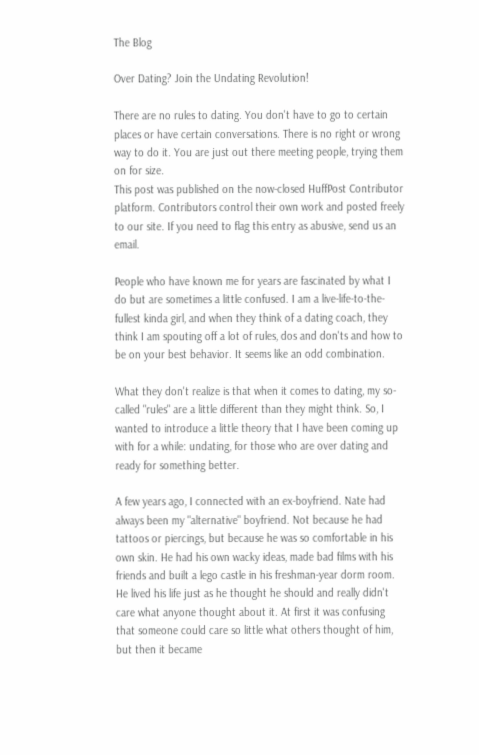The Blog

Over Dating? Join the Undating Revolution!

There are no rules to dating. You don't have to go to certain places or have certain conversations. There is no right or wrong way to do it. You are just out there meeting people, trying them on for size.
This post was published on the now-closed HuffPost Contributor platform. Contributors control their own work and posted freely to our site. If you need to flag this entry as abusive, send us an email.

People who have known me for years are fascinated by what I do but are sometimes a little confused. I am a live-life-to-the-fullest kinda girl, and when they think of a dating coach, they think I am spouting off a lot of rules, dos and don'ts and how to be on your best behavior. It seems like an odd combination.

What they don't realize is that when it comes to dating, my so-called "rules" are a little different than they might think. So, I wanted to introduce a little theory that I have been coming up with for a while: undating, for those who are over dating and ready for something better.

A few years ago, I connected with an ex-boyfriend. Nate had always been my "alternative" boyfriend. Not because he had tattoos or piercings, but because he was so comfortable in his own skin. He had his own wacky ideas, made bad films with his friends and built a lego castle in his freshman-year dorm room. He lived his life just as he thought he should and really didn't care what anyone thought about it. At first it was confusing that someone could care so little what others thought of him, but then it became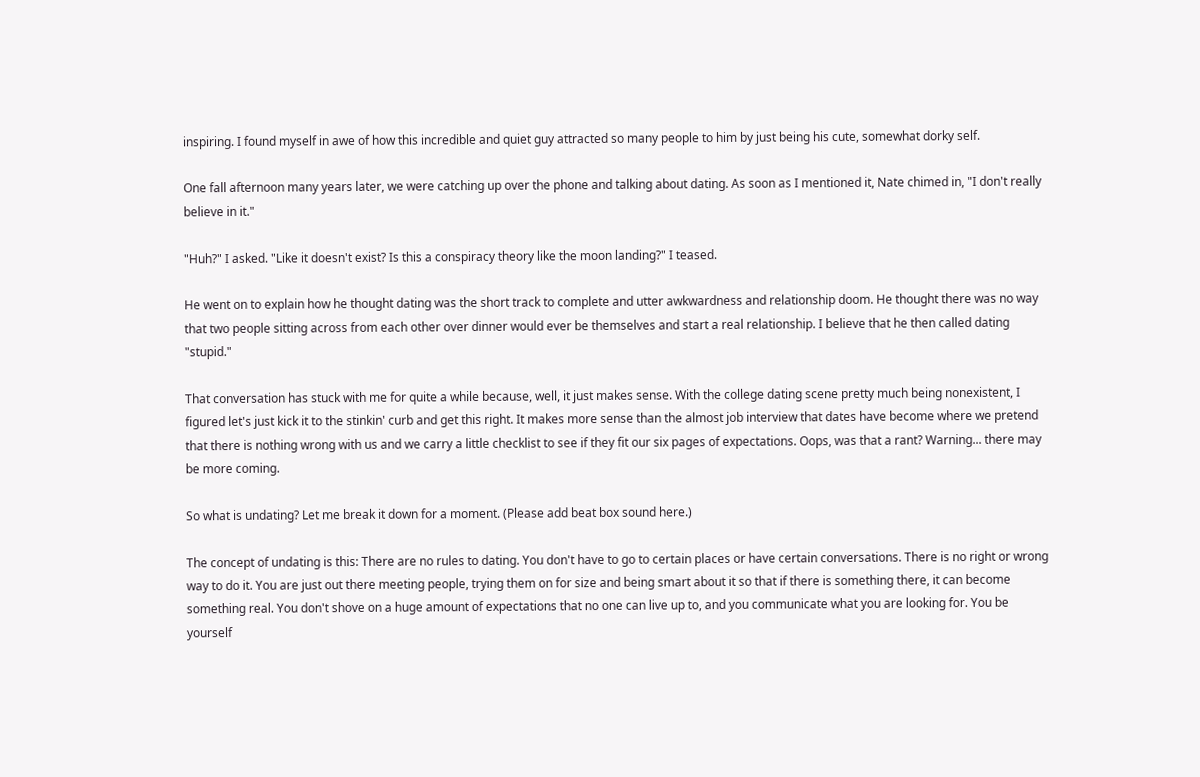inspiring. I found myself in awe of how this incredible and quiet guy attracted so many people to him by just being his cute, somewhat dorky self.

One fall afternoon many years later, we were catching up over the phone and talking about dating. As soon as I mentioned it, Nate chimed in, "I don't really believe in it."

"Huh?" I asked. "Like it doesn't exist? Is this a conspiracy theory like the moon landing?" I teased.

He went on to explain how he thought dating was the short track to complete and utter awkwardness and relationship doom. He thought there was no way that two people sitting across from each other over dinner would ever be themselves and start a real relationship. I believe that he then called dating "stupid."

That conversation has stuck with me for quite a while because, well, it just makes sense. With the college dating scene pretty much being nonexistent, I figured let's just kick it to the stinkin' curb and get this right. It makes more sense than the almost job interview that dates have become where we pretend that there is nothing wrong with us and we carry a little checklist to see if they fit our six pages of expectations. Oops, was that a rant? Warning... there may be more coming.

So what is undating? Let me break it down for a moment. (Please add beat box sound here.)

The concept of undating is this: There are no rules to dating. You don't have to go to certain places or have certain conversations. There is no right or wrong way to do it. You are just out there meeting people, trying them on for size and being smart about it so that if there is something there, it can become something real. You don't shove on a huge amount of expectations that no one can live up to, and you communicate what you are looking for. You be yourself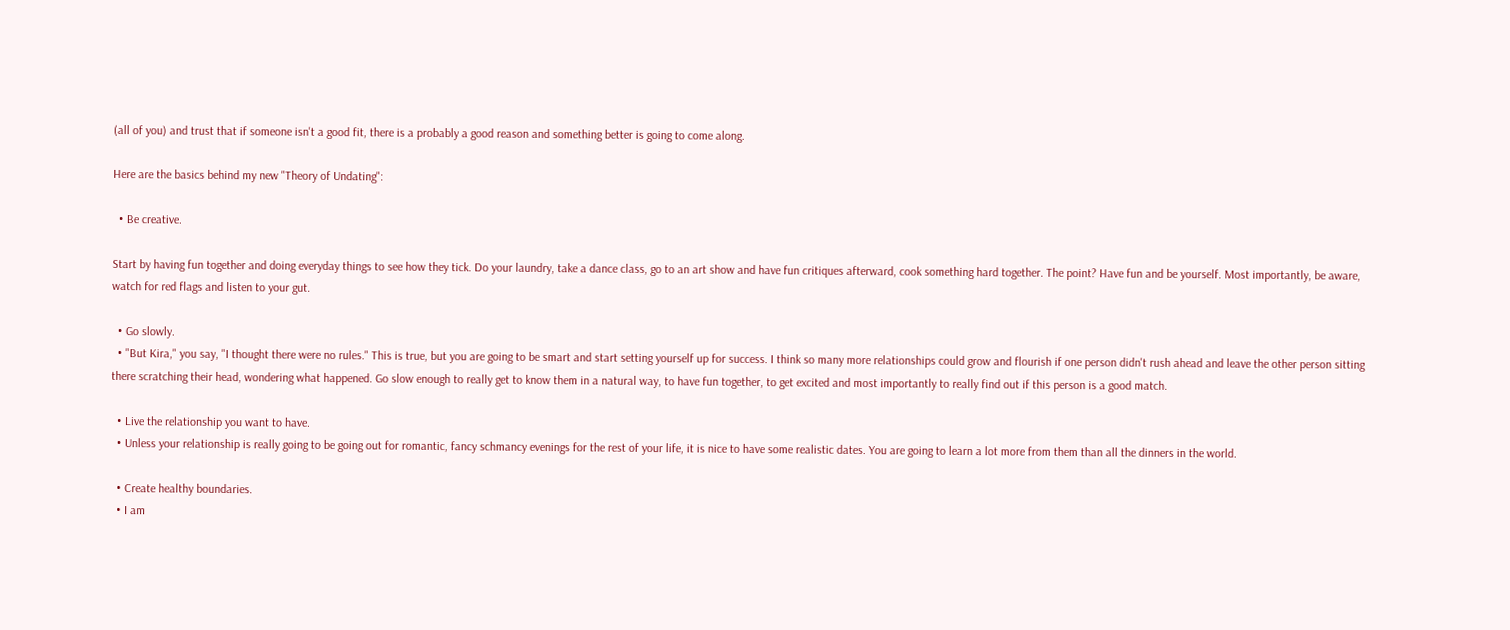(all of you) and trust that if someone isn't a good fit, there is a probably a good reason and something better is going to come along.

Here are the basics behind my new "Theory of Undating":

  • Be creative.

Start by having fun together and doing everyday things to see how they tick. Do your laundry, take a dance class, go to an art show and have fun critiques afterward, cook something hard together. The point? Have fun and be yourself. Most importantly, be aware, watch for red flags and listen to your gut.

  • Go slowly.
  • "But Kira," you say, "I thought there were no rules." This is true, but you are going to be smart and start setting yourself up for success. I think so many more relationships could grow and flourish if one person didn't rush ahead and leave the other person sitting there scratching their head, wondering what happened. Go slow enough to really get to know them in a natural way, to have fun together, to get excited and most importantly to really find out if this person is a good match.

  • Live the relationship you want to have.
  • Unless your relationship is really going to be going out for romantic, fancy schmancy evenings for the rest of your life, it is nice to have some realistic dates. You are going to learn a lot more from them than all the dinners in the world.

  • Create healthy boundaries.
  • I am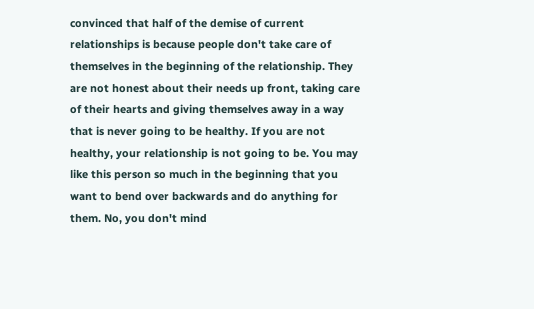convinced that half of the demise of current relationships is because people don't take care of themselves in the beginning of the relationship. They are not honest about their needs up front, taking care of their hearts and giving themselves away in a way that is never going to be healthy. If you are not healthy, your relationship is not going to be. You may like this person so much in the beginning that you want to bend over backwards and do anything for them. No, you don't mind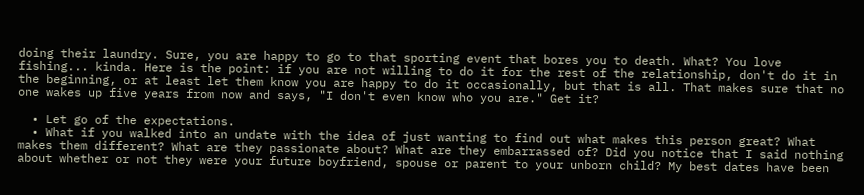doing their laundry. Sure, you are happy to go to that sporting event that bores you to death. What? You love fishing... kinda. Here is the point: if you are not willing to do it for the rest of the relationship, don't do it in the beginning, or at least let them know you are happy to do it occasionally, but that is all. That makes sure that no one wakes up five years from now and says, "I don't even know who you are." Get it?

  • Let go of the expectations.
  • What if you walked into an undate with the idea of just wanting to find out what makes this person great? What makes them different? What are they passionate about? What are they embarrassed of? Did you notice that I said nothing about whether or not they were your future boyfriend, spouse or parent to your unborn child? My best dates have been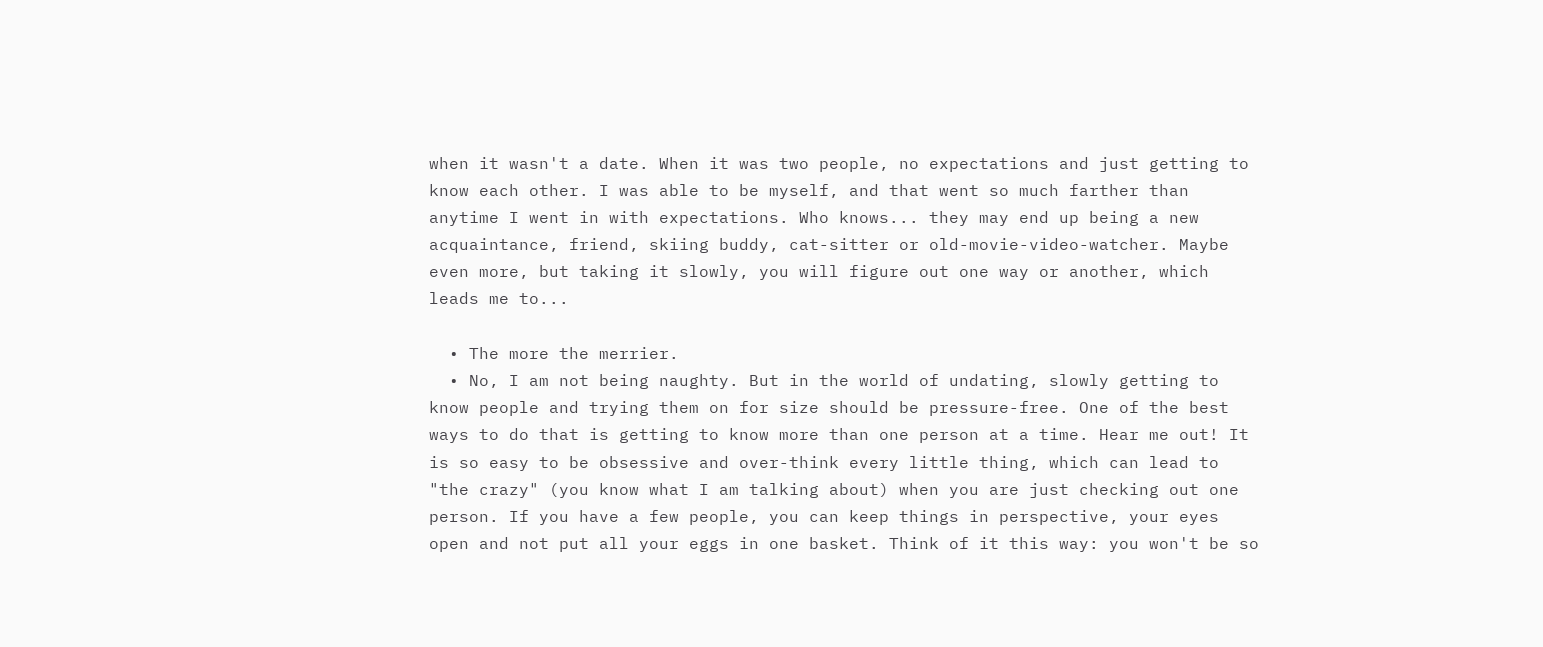when it wasn't a date. When it was two people, no expectations and just getting to know each other. I was able to be myself, and that went so much farther than anytime I went in with expectations. Who knows... they may end up being a new acquaintance, friend, skiing buddy, cat-sitter or old-movie-video-watcher. Maybe even more, but taking it slowly, you will figure out one way or another, which leads me to...

  • The more the merrier.
  • No, I am not being naughty. But in the world of undating, slowly getting to know people and trying them on for size should be pressure-free. One of the best ways to do that is getting to know more than one person at a time. Hear me out! It is so easy to be obsessive and over-think every little thing, which can lead to "the crazy" (you know what I am talking about) when you are just checking out one person. If you have a few people, you can keep things in perspective, your eyes open and not put all your eggs in one basket. Think of it this way: you won't be so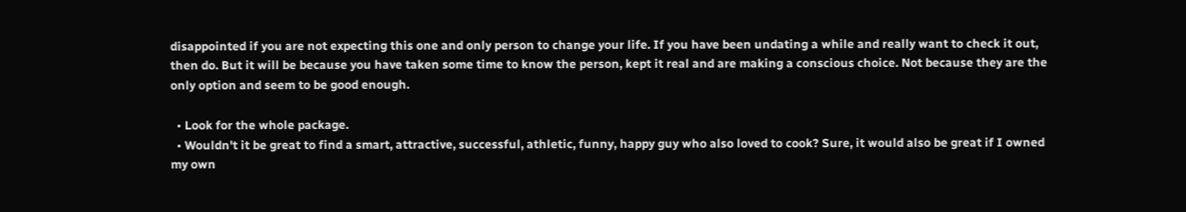disappointed if you are not expecting this one and only person to change your life. If you have been undating a while and really want to check it out, then do. But it will be because you have taken some time to know the person, kept it real and are making a conscious choice. Not because they are the only option and seem to be good enough.

  • Look for the whole package.
  • Wouldn't it be great to find a smart, attractive, successful, athletic, funny, happy guy who also loved to cook? Sure, it would also be great if I owned my own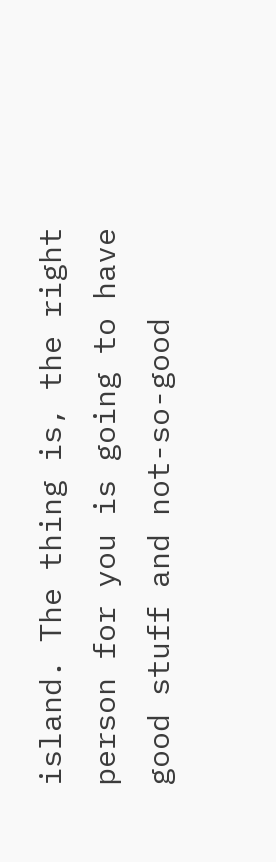island. The thing is, the right person for you is going to have good stuff and not-so-good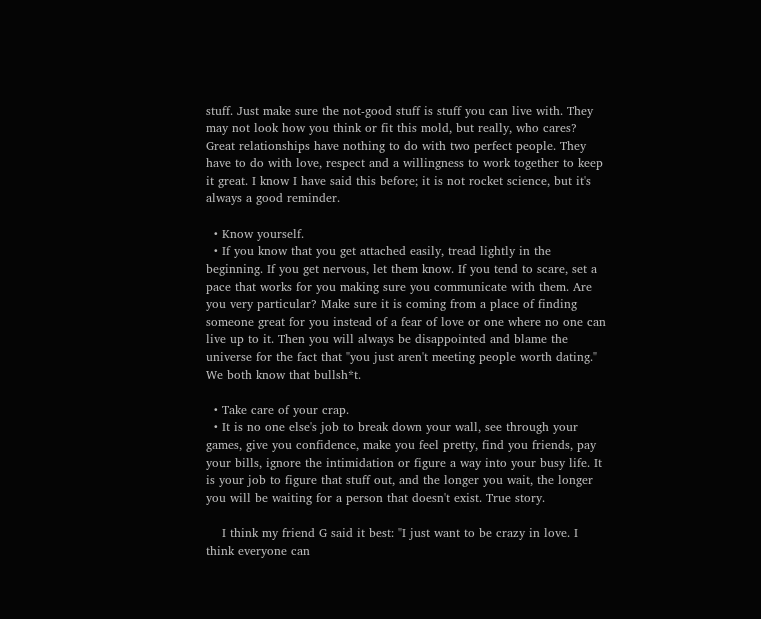stuff. Just make sure the not-good stuff is stuff you can live with. They may not look how you think or fit this mold, but really, who cares? Great relationships have nothing to do with two perfect people. They have to do with love, respect and a willingness to work together to keep it great. I know I have said this before; it is not rocket science, but it's always a good reminder.

  • Know yourself.
  • If you know that you get attached easily, tread lightly in the beginning. If you get nervous, let them know. If you tend to scare, set a pace that works for you making sure you communicate with them. Are you very particular? Make sure it is coming from a place of finding someone great for you instead of a fear of love or one where no one can live up to it. Then you will always be disappointed and blame the universe for the fact that "you just aren't meeting people worth dating." We both know that bullsh*t.

  • Take care of your crap.
  • It is no one else's job to break down your wall, see through your games, give you confidence, make you feel pretty, find you friends, pay your bills, ignore the intimidation or figure a way into your busy life. It is your job to figure that stuff out, and the longer you wait, the longer you will be waiting for a person that doesn't exist. True story.

    I think my friend G said it best: "I just want to be crazy in love. I think everyone can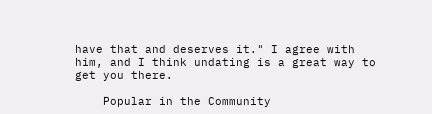have that and deserves it." I agree with him, and I think undating is a great way to get you there.

    Popular in the Community